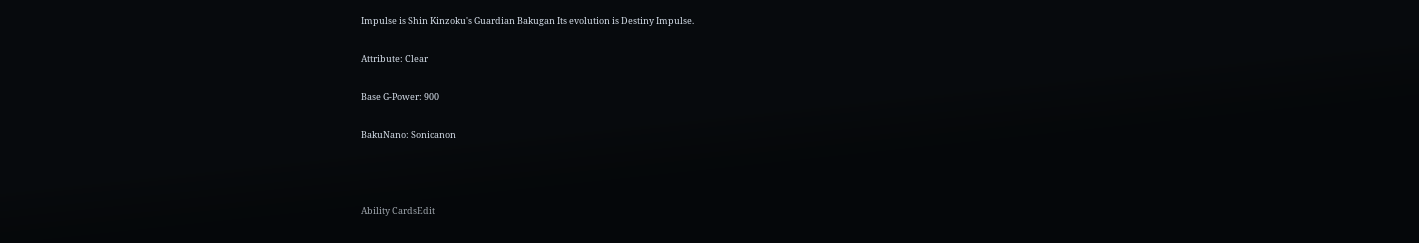Impulse is Shin Kinzoku's Guardian Bakugan Its evolution is Destiny Impulse.

Attribute: Clear

Base G-Power: 900

BakuNano: Sonicanon



Ability CardsEdit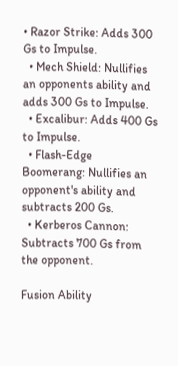• Razor Strike: Adds 300 Gs to Impulse.
  • Mech Shield: Nullifies an opponents ability and adds 300 Gs to Impulse.
  • Excalibur: Adds 400 Gs to Impulse.
  • Flash-Edge Boomerang: Nullifies an opponent's ability and subtracts 200 Gs.
  • Kerberos Cannon: Subtracts 700 Gs from the opponent.

Fusion Ability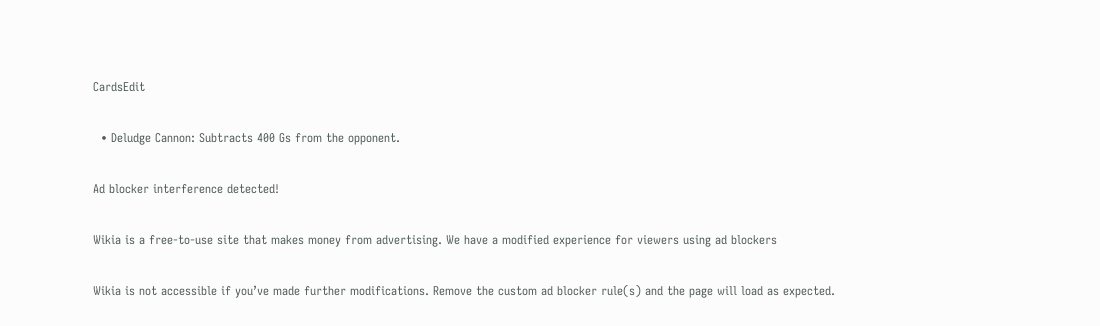CardsEdit

  • Deludge Cannon: Subtracts 400 Gs from the opponent.

Ad blocker interference detected!

Wikia is a free-to-use site that makes money from advertising. We have a modified experience for viewers using ad blockers

Wikia is not accessible if you’ve made further modifications. Remove the custom ad blocker rule(s) and the page will load as expected.